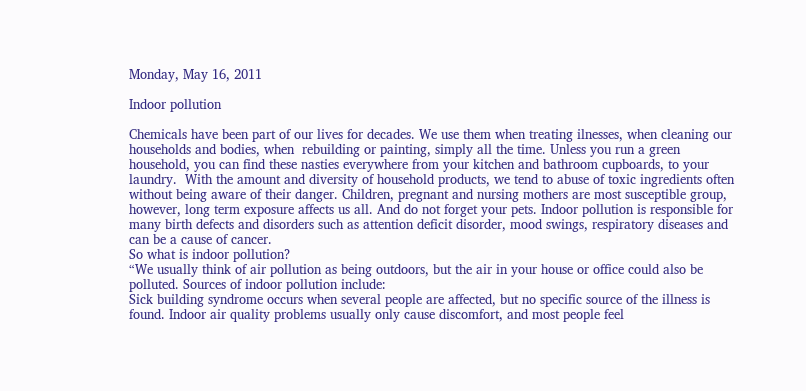Monday, May 16, 2011

Indoor pollution

Chemicals have been part of our lives for decades. We use them when treating ilnesses, when cleaning our households and bodies, when  rebuilding or painting, simply all the time. Unless you run a green household, you can find these nasties everywhere from your kitchen and bathroom cupboards, to your laundry.  With the amount and diversity of household products, we tend to abuse of toxic ingredients often without being aware of their danger. Children, pregnant and nursing mothers are most susceptible group, however, long term exposure affects us all. And do not forget your pets. Indoor pollution is responsible for many birth defects and disorders such as attention deficit disorder, mood swings, respiratory diseases and can be a cause of cancer.
So what is indoor pollution?
“We usually think of air pollution as being outdoors, but the air in your house or office could also be polluted. Sources of indoor pollution include:
Sick building syndrome occurs when several people are affected, but no specific source of the illness is found. Indoor air quality problems usually only cause discomfort, and most people feel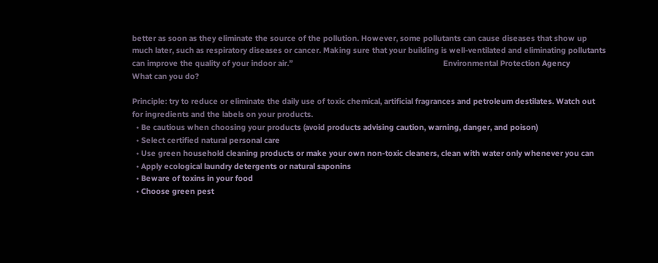better as soon as they eliminate the source of the pollution. However, some pollutants can cause diseases that show up much later, such as respiratory diseases or cancer. Making sure that your building is well-ventilated and eliminating pollutants can improve the quality of your indoor air.”                                                                           Environmental Protection Agency
What can you do?

Principle: try to reduce or eliminate the daily use of toxic chemical, artificial fragrances and petroleum destilates. Watch out for ingredients and the labels on your products.
  • Be cautious when choosing your products (avoid products advising caution, warning, danger, and poison)
  • Select certified natural personal care
  • Use green household cleaning products or make your own non-toxic cleaners, clean with water only whenever you can
  • Apply ecological laundry detergents or natural saponins
  • Beware of toxins in your food
  • Choose green pest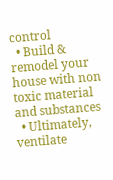control
  • Build & remodel your house with non toxic material and substances
  • Ultimately, ventilate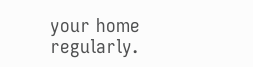your home regularly.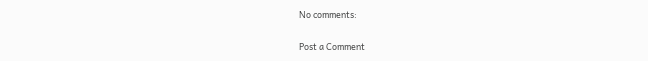No comments:

Post a Comment